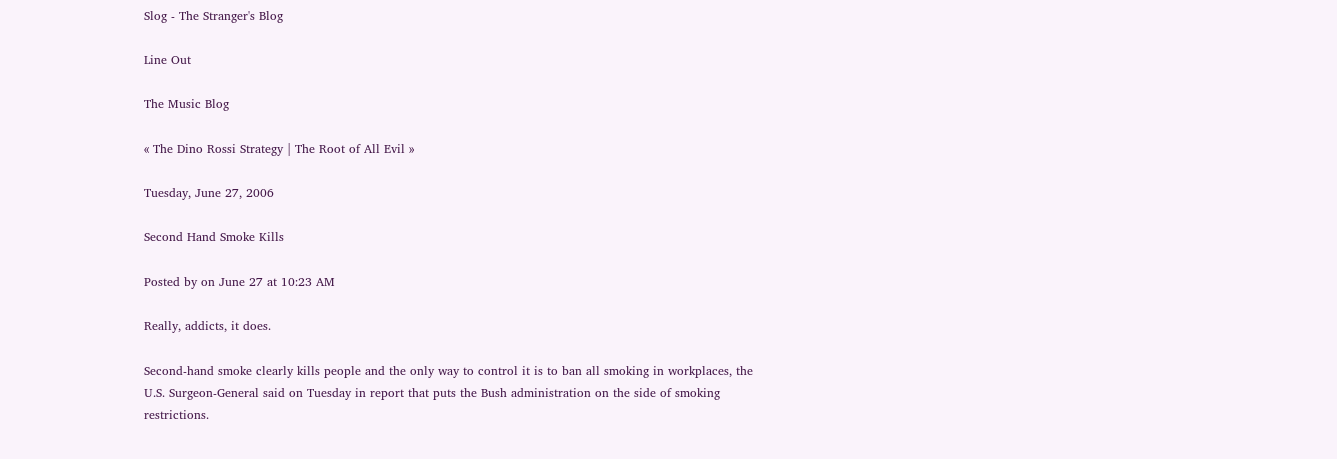Slog - The Stranger's Blog

Line Out

The Music Blog

« The Dino Rossi Strategy | The Root of All Evil »

Tuesday, June 27, 2006

Second Hand Smoke Kills

Posted by on June 27 at 10:23 AM

Really, addicts, it does.

Second-hand smoke clearly kills people and the only way to control it is to ban all smoking in workplaces, the U.S. Surgeon-General said on Tuesday in report that puts the Bush administration on the side of smoking restrictions.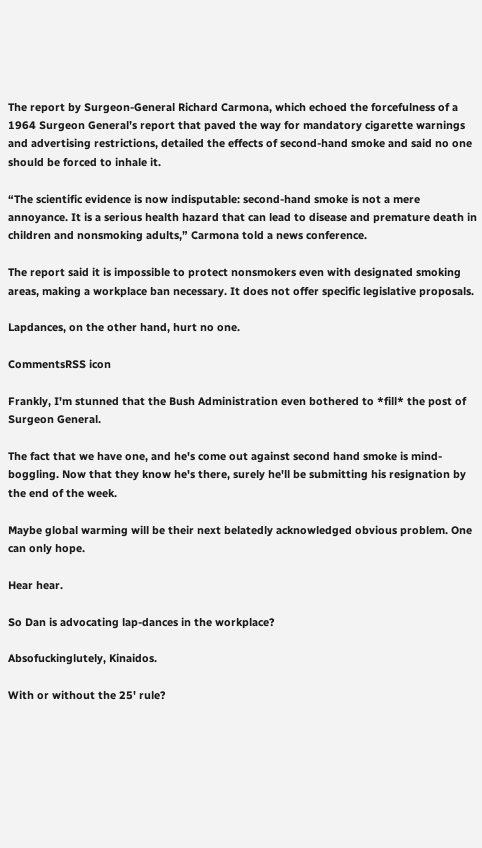The report by Surgeon-General Richard Carmona, which echoed the forcefulness of a 1964 Surgeon General’s report that paved the way for mandatory cigarette warnings and advertising restrictions, detailed the effects of second-hand smoke and said no one should be forced to inhale it.

“The scientific evidence is now indisputable: second-hand smoke is not a mere annoyance. It is a serious health hazard that can lead to disease and premature death in children and nonsmoking adults,” Carmona told a news conference.

The report said it is impossible to protect nonsmokers even with designated smoking areas, making a workplace ban necessary. It does not offer specific legislative proposals.

Lapdances, on the other hand, hurt no one.

CommentsRSS icon

Frankly, I'm stunned that the Bush Administration even bothered to *fill* the post of Surgeon General.

The fact that we have one, and he's come out against second hand smoke is mind-boggling. Now that they know he's there, surely he'll be submitting his resignation by the end of the week.

Maybe global warming will be their next belatedly acknowledged obvious problem. One can only hope.

Hear hear.

So Dan is advocating lap-dances in the workplace?

Absofuckinglutely, Kinaidos.

With or without the 25' rule?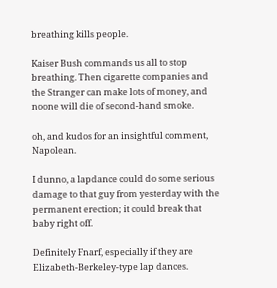breathing kills people.

Kaiser Bush commands us all to stop breathing. Then cigarette companies and the Stranger can make lots of money, and noone will die of second-hand smoke.

oh, and kudos for an insightful comment, Napolean.

I dunno, a lapdance could do some serious damage to that guy from yesterday with the permanent erection; it could break that baby right off.

Definitely Fnarf, especially if they are Elizabeth-Berkeley-type lap dances.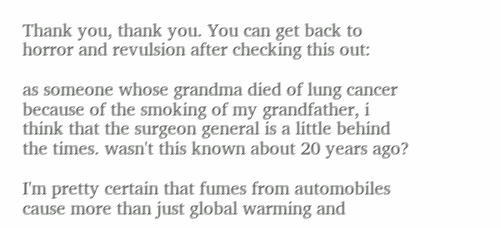Thank you, thank you. You can get back to horror and revulsion after checking this out:

as someone whose grandma died of lung cancer because of the smoking of my grandfather, i think that the surgeon general is a little behind the times. wasn't this known about 20 years ago?

I'm pretty certain that fumes from automobiles cause more than just global warming and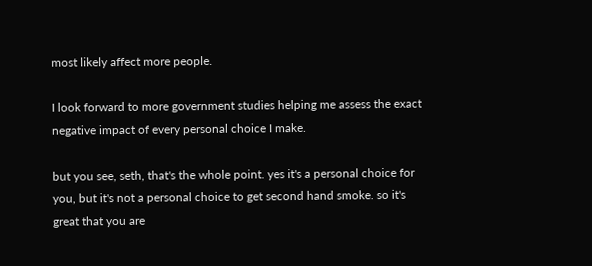most likely affect more people.

I look forward to more government studies helping me assess the exact negative impact of every personal choice I make.

but you see, seth, that's the whole point. yes it's a personal choice for you, but it's not a personal choice to get second hand smoke. so it's great that you are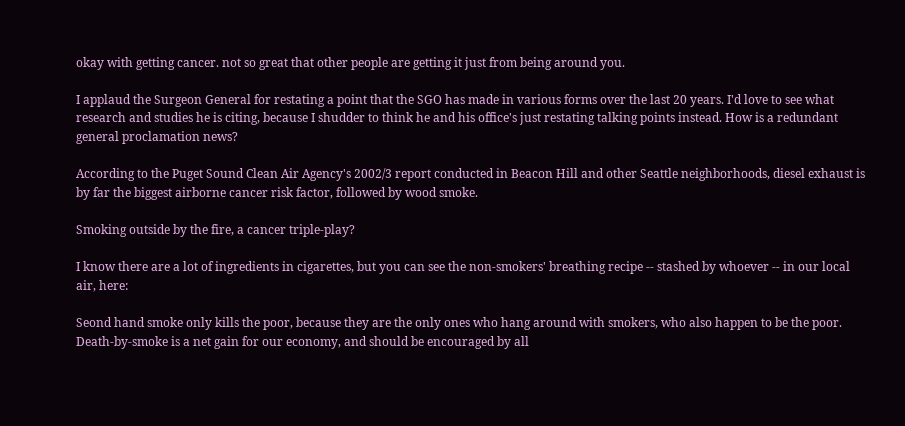okay with getting cancer. not so great that other people are getting it just from being around you.

I applaud the Surgeon General for restating a point that the SGO has made in various forms over the last 20 years. I'd love to see what research and studies he is citing, because I shudder to think he and his office's just restating talking points instead. How is a redundant general proclamation news?

According to the Puget Sound Clean Air Agency's 2002/3 report conducted in Beacon Hill and other Seattle neighborhoods, diesel exhaust is by far the biggest airborne cancer risk factor, followed by wood smoke.

Smoking outside by the fire, a cancer triple-play?

I know there are a lot of ingredients in cigarettes, but you can see the non-smokers' breathing recipe -- stashed by whoever -- in our local air, here:

Seond hand smoke only kills the poor, because they are the only ones who hang around with smokers, who also happen to be the poor. Death-by-smoke is a net gain for our economy, and should be encouraged by all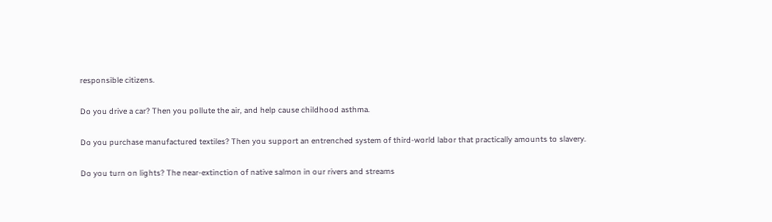responsible citizens.

Do you drive a car? Then you pollute the air, and help cause childhood asthma.

Do you purchase manufactured textiles? Then you support an entrenched system of third-world labor that practically amounts to slavery.

Do you turn on lights? The near-extinction of native salmon in our rivers and streams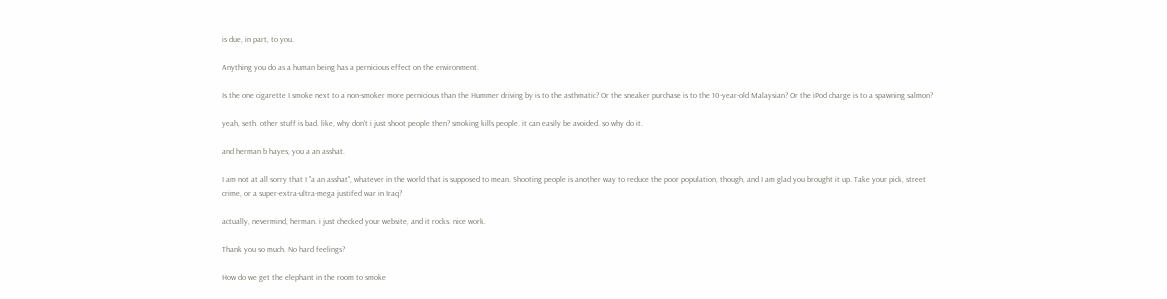is due, in part, to you.

Anything you do as a human being has a pernicious effect on the environment.

Is the one cigarette I smoke next to a non-smoker more pernicious than the Hummer driving by is to the asthmatic? Or the sneaker purchase is to the 10-year-old Malaysian? Or the iPod charge is to a spawning salmon?

yeah, seth. other stuff is bad. like, why don't i just shoot people then? smoking kills people. it can easily be avoided. so why do it.

and herman b hayes, you a an asshat.

I am not at all sorry that I "a an asshat", whatever in the world that is supposed to mean. Shooting people is another way to reduce the poor population, though, and I am glad you brought it up. Take your pick, street crime, or a super-extra-ultra-mega justifed war in Iraq?

actually, nevermind, herman. i just checked your website, and it rocks. nice work.

Thank you so much. No hard feelings?

How do we get the elephant in the room to smoke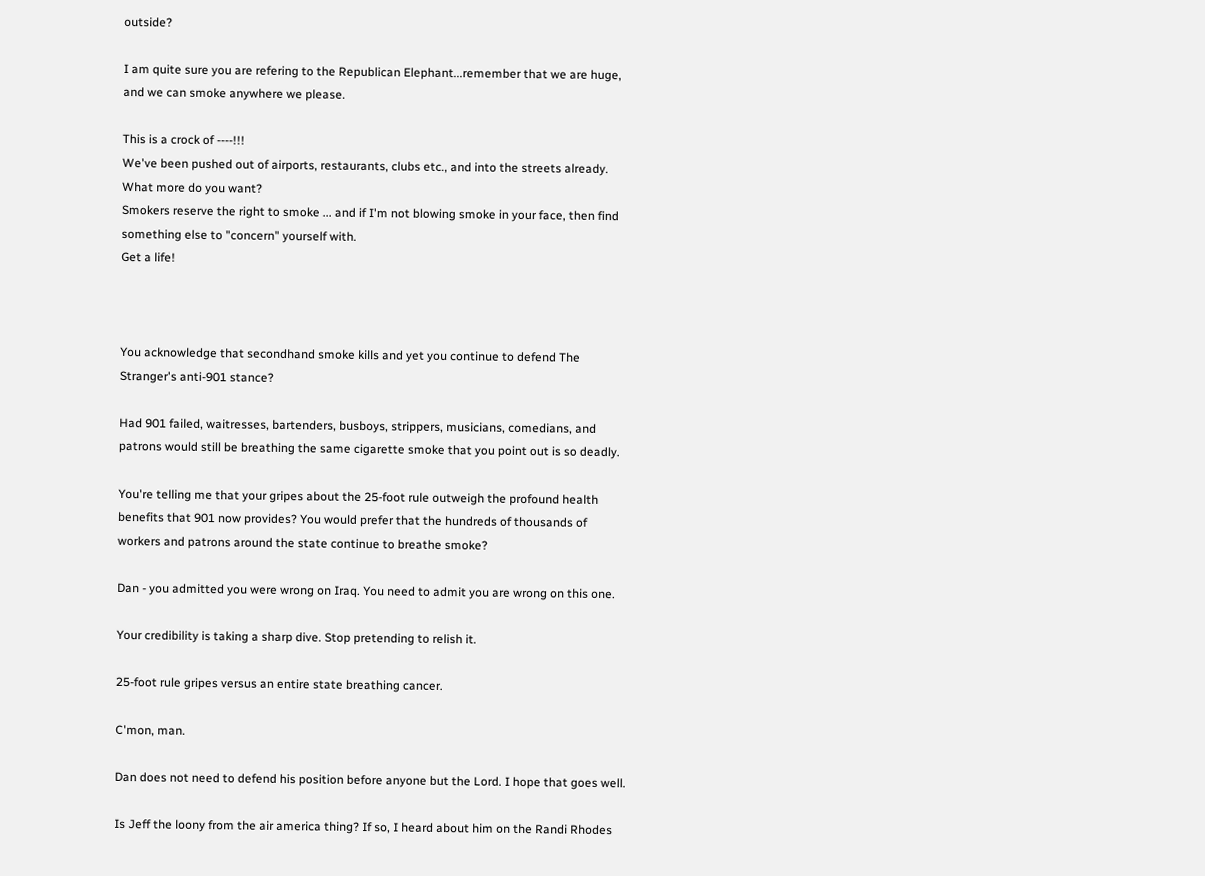outside?

I am quite sure you are refering to the Republican Elephant...remember that we are huge, and we can smoke anywhere we please.

This is a crock of ----!!!
We've been pushed out of airports, restaurants, clubs etc., and into the streets already.
What more do you want?
Smokers reserve the right to smoke ... and if I'm not blowing smoke in your face, then find something else to "concern" yourself with.
Get a life!



You acknowledge that secondhand smoke kills and yet you continue to defend The Stranger's anti-901 stance?

Had 901 failed, waitresses, bartenders, busboys, strippers, musicians, comedians, and patrons would still be breathing the same cigarette smoke that you point out is so deadly.

You're telling me that your gripes about the 25-foot rule outweigh the profound health benefits that 901 now provides? You would prefer that the hundreds of thousands of workers and patrons around the state continue to breathe smoke?

Dan - you admitted you were wrong on Iraq. You need to admit you are wrong on this one.

Your credibility is taking a sharp dive. Stop pretending to relish it.

25-foot rule gripes versus an entire state breathing cancer.

C'mon, man.

Dan does not need to defend his position before anyone but the Lord. I hope that goes well.

Is Jeff the loony from the air america thing? If so, I heard about him on the Randi Rhodes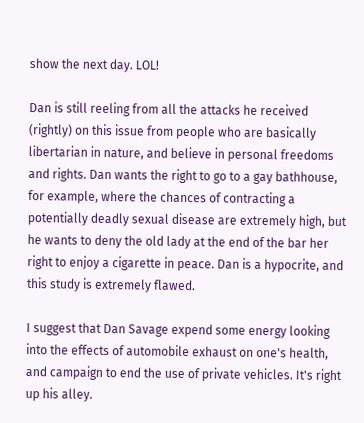show the next day. LOL!

Dan is still reeling from all the attacks he received (rightly) on this issue from people who are basically libertarian in nature, and believe in personal freedoms and rights. Dan wants the right to go to a gay bathhouse, for example, where the chances of contracting a potentially deadly sexual disease are extremely high, but he wants to deny the old lady at the end of the bar her right to enjoy a cigarette in peace. Dan is a hypocrite, and this study is extremely flawed.

I suggest that Dan Savage expend some energy looking into the effects of automobile exhaust on one's health, and campaign to end the use of private vehicles. It's right up his alley.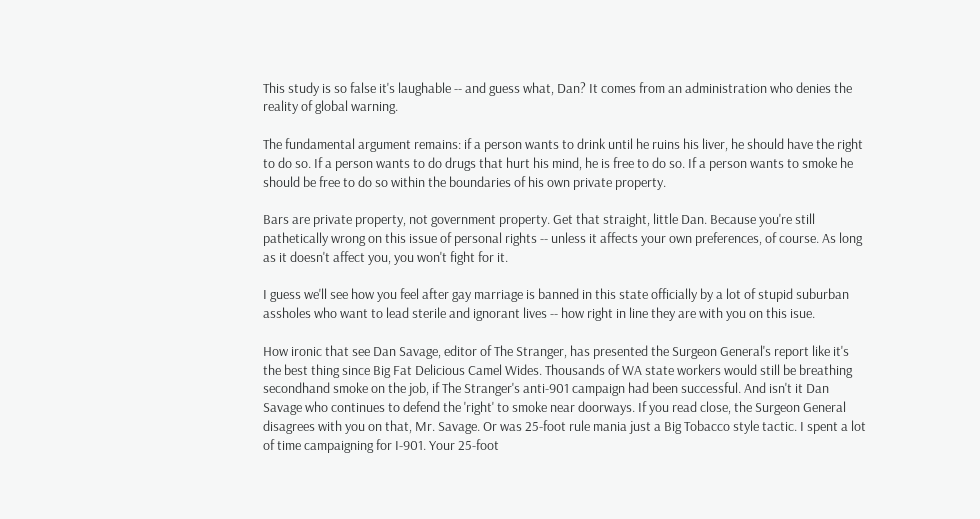This study is so false it's laughable -- and guess what, Dan? It comes from an administration who denies the reality of global warning.

The fundamental argument remains: if a person wants to drink until he ruins his liver, he should have the right to do so. If a person wants to do drugs that hurt his mind, he is free to do so. If a person wants to smoke he should be free to do so within the boundaries of his own private property.

Bars are private property, not government property. Get that straight, little Dan. Because you're still pathetically wrong on this issue of personal rights -- unless it affects your own preferences, of course. As long as it doesn't affect you, you won't fight for it.

I guess we'll see how you feel after gay marriage is banned in this state officially by a lot of stupid suburban assholes who want to lead sterile and ignorant lives -- how right in line they are with you on this isue.

How ironic that see Dan Savage, editor of The Stranger, has presented the Surgeon General's report like it's the best thing since Big Fat Delicious Camel Wides. Thousands of WA state workers would still be breathing secondhand smoke on the job, if The Stranger's anti-901 campaign had been successful. And isn't it Dan Savage who continues to defend the 'right' to smoke near doorways. If you read close, the Surgeon General disagrees with you on that, Mr. Savage. Or was 25-foot rule mania just a Big Tobacco style tactic. I spent a lot of time campaigning for I-901. Your 25-foot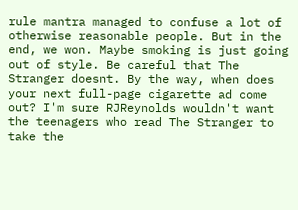rule mantra managed to confuse a lot of otherwise reasonable people. But in the end, we won. Maybe smoking is just going out of style. Be careful that The Stranger doesnt. By the way, when does your next full-page cigarette ad come out? I'm sure RJReynolds wouldn't want the teenagers who read The Stranger to take the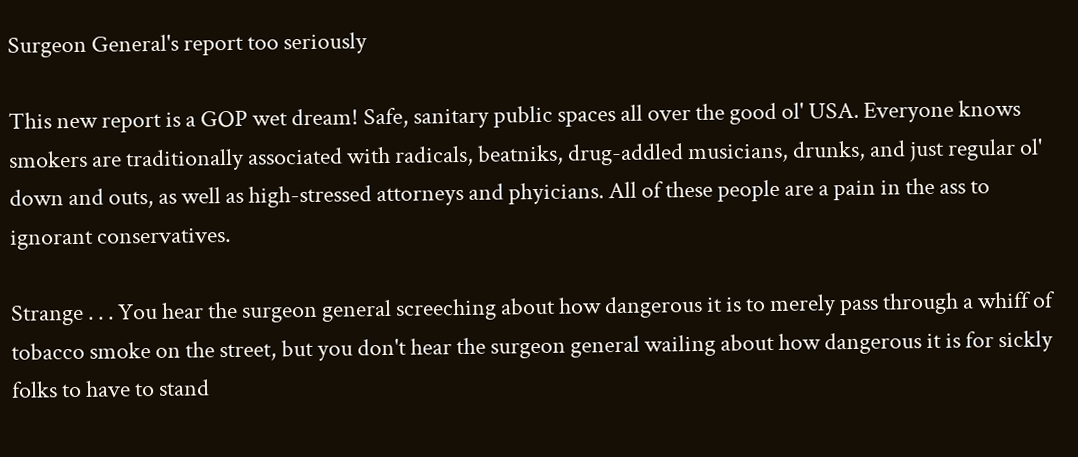Surgeon General's report too seriously

This new report is a GOP wet dream! Safe, sanitary public spaces all over the good ol' USA. Everyone knows smokers are traditionally associated with radicals, beatniks, drug-addled musicians, drunks, and just regular ol' down and outs, as well as high-stressed attorneys and phyicians. All of these people are a pain in the ass to ignorant conservatives.

Strange . . . You hear the surgeon general screeching about how dangerous it is to merely pass through a whiff of tobacco smoke on the street, but you don't hear the surgeon general wailing about how dangerous it is for sickly folks to have to stand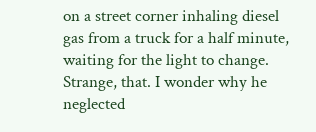on a street corner inhaling diesel gas from a truck for a half minute, waiting for the light to change. Strange, that. I wonder why he neglected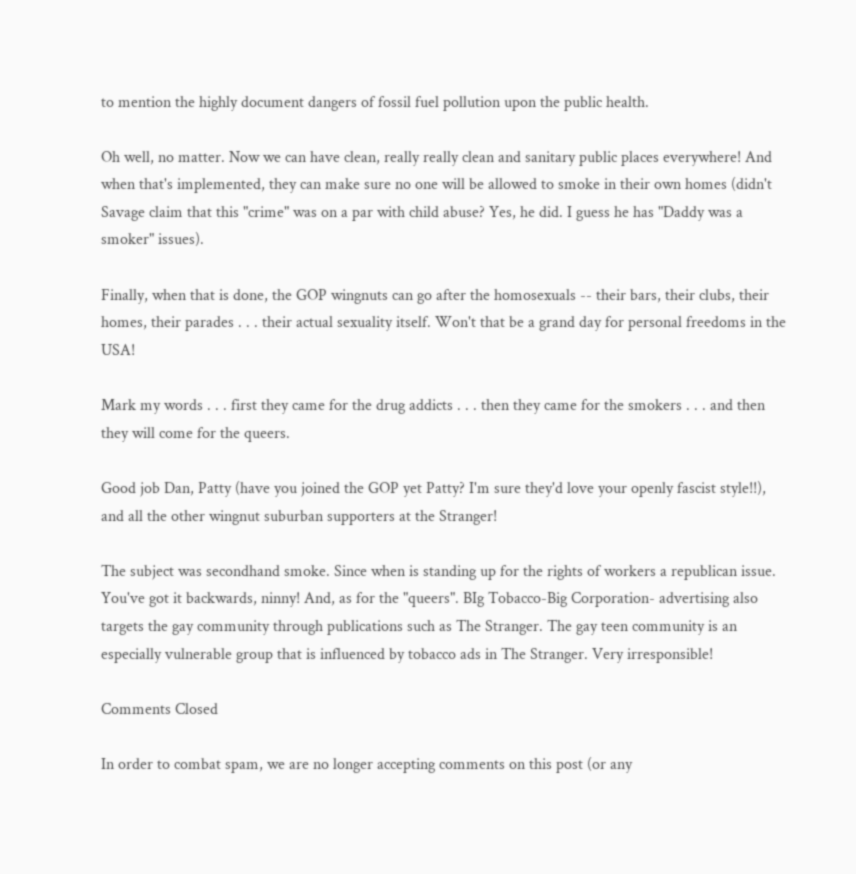to mention the highly document dangers of fossil fuel pollution upon the public health.

Oh well, no matter. Now we can have clean, really really clean and sanitary public places everywhere! And when that's implemented, they can make sure no one will be allowed to smoke in their own homes (didn't Savage claim that this "crime" was on a par with child abuse? Yes, he did. I guess he has "Daddy was a smoker" issues).

Finally, when that is done, the GOP wingnuts can go after the homosexuals -- their bars, their clubs, their homes, their parades . . . their actual sexuality itself. Won't that be a grand day for personal freedoms in the USA!

Mark my words . . . first they came for the drug addicts . . . then they came for the smokers . . . and then they will come for the queers.

Good job Dan, Patty (have you joined the GOP yet Patty? I'm sure they'd love your openly fascist style!!), and all the other wingnut suburban supporters at the Stranger!

The subject was secondhand smoke. Since when is standing up for the rights of workers a republican issue. You've got it backwards, ninny! And, as for the "queers". BIg Tobacco-Big Corporation- advertising also targets the gay community through publications such as The Stranger. The gay teen community is an especially vulnerable group that is influenced by tobacco ads in The Stranger. Very irresponsible!

Comments Closed

In order to combat spam, we are no longer accepting comments on this post (or any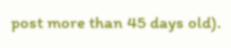post more than 45 days old).